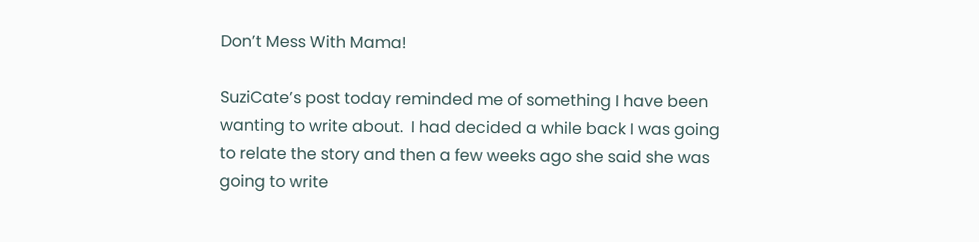Don’t Mess With Mama!

SuziCate’s post today reminded me of something I have been wanting to write about.  I had decided a while back I was going to relate the story and then a few weeks ago she said she was going to write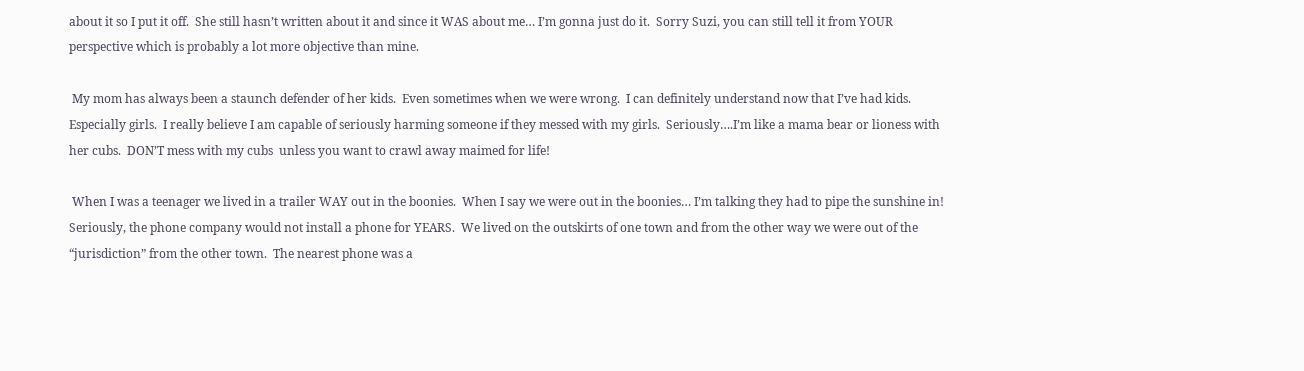about it so I put it off.  She still hasn’t written about it and since it WAS about me… I’m gonna just do it.  Sorry Suzi, you can still tell it from YOUR perspective which is probably a lot more objective than mine.

 My mom has always been a staunch defender of her kids.  Even sometimes when we were wrong.  I can definitely understand now that I’ve had kids.  Especially girls.  I really believe I am capable of seriously harming someone if they messed with my girls.  Seriously….I’m like a mama bear or lioness with her cubs.  DON’T mess with my cubs  unless you want to crawl away maimed for life!

 When I was a teenager we lived in a trailer WAY out in the boonies.  When I say we were out in the boonies… I’m talking they had to pipe the sunshine in!  Seriously, the phone company would not install a phone for YEARS.  We lived on the outskirts of one town and from the other way we were out of the “jurisdiction” from the other town.  The nearest phone was a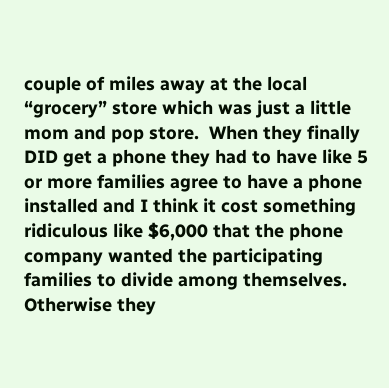couple of miles away at the local “grocery” store which was just a little mom and pop store.  When they finally DID get a phone they had to have like 5 or more families agree to have a phone installed and I think it cost something ridiculous like $6,000 that the phone company wanted the participating families to divide among themselves. Otherwise they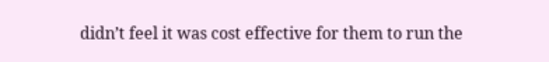didn’t feel it was cost effective for them to run the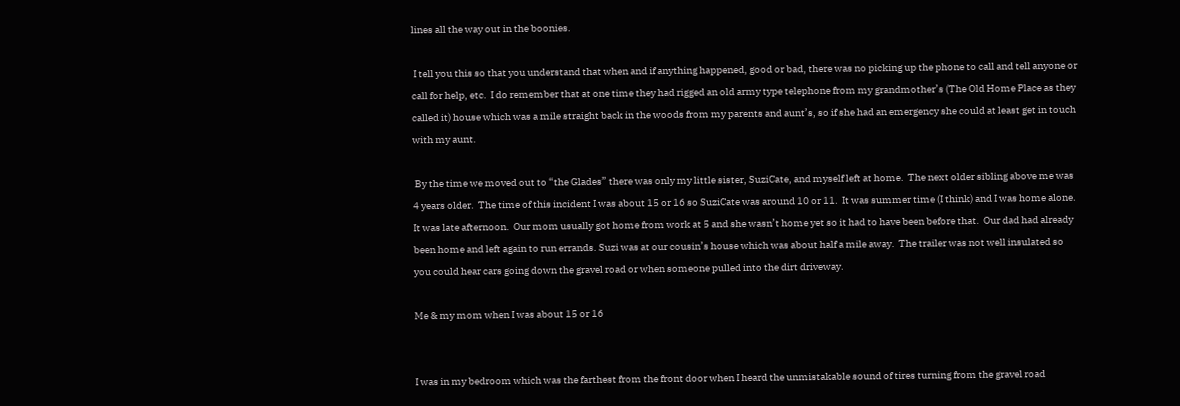lines all the way out in the boonies.

 I tell you this so that you understand that when and if anything happened, good or bad, there was no picking up the phone to call and tell anyone or call for help, etc.  I do remember that at one time they had rigged an old army type telephone from my grandmother’s (The Old Home Place as they called it) house which was a mile straight back in the woods from my parents and aunt’s, so if she had an emergency she could at least get in touch with my aunt.

 By the time we moved out to “the Glades” there was only my little sister, SuziCate, and myself left at home.  The next older sibling above me was 4 years older.  The time of this incident I was about 15 or 16 so SuziCate was around 10 or 11.  It was summer time (I think) and I was home alone. It was late afternoon.  Our mom usually got home from work at 5 and she wasn’t home yet so it had to have been before that.  Our dad had already been home and left again to run errands. Suzi was at our cousin’s house which was about half a mile away.  The trailer was not well insulated so you could hear cars going down the gravel road or when someone pulled into the dirt driveway.

Me & my mom when I was about 15 or 16


I was in my bedroom which was the farthest from the front door when I heard the unmistakable sound of tires turning from the gravel road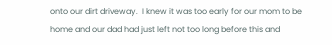onto our dirt driveway.  I knew it was too early for our mom to be home and our dad had just left not too long before this and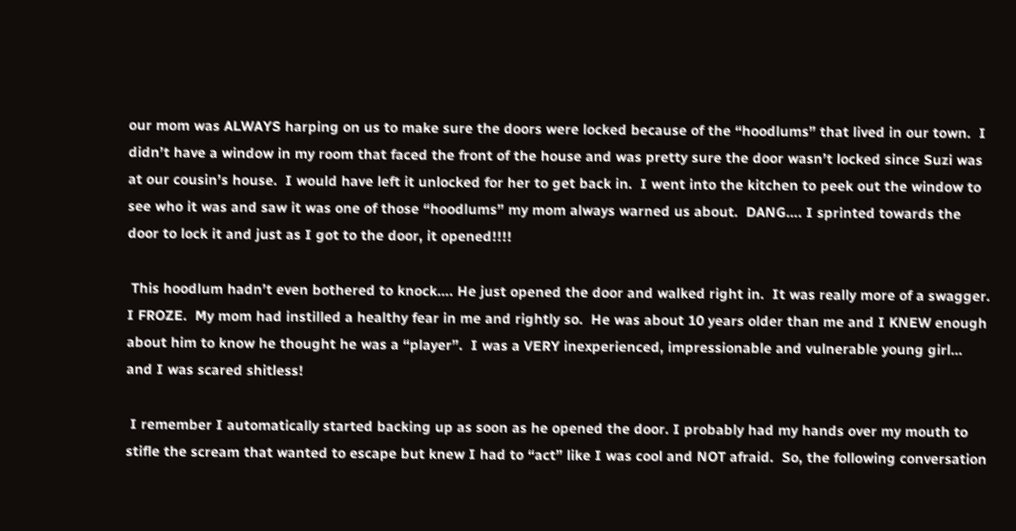our mom was ALWAYS harping on us to make sure the doors were locked because of the “hoodlums” that lived in our town.  I didn’t have a window in my room that faced the front of the house and was pretty sure the door wasn’t locked since Suzi was at our cousin’s house.  I would have left it unlocked for her to get back in.  I went into the kitchen to peek out the window to see who it was and saw it was one of those “hoodlums” my mom always warned us about.  DANG…. I sprinted towards the door to lock it and just as I got to the door, it opened!!!!

 This hoodlum hadn’t even bothered to knock…. He just opened the door and walked right in.  It was really more of a swagger.  I FROZE.  My mom had instilled a healthy fear in me and rightly so.  He was about 10 years older than me and I KNEW enough about him to know he thought he was a “player”.  I was a VERY inexperienced, impressionable and vulnerable young girl… and I was scared shitless!

 I remember I automatically started backing up as soon as he opened the door. I probably had my hands over my mouth to stifle the scream that wanted to escape but knew I had to “act” like I was cool and NOT afraid.  So, the following conversation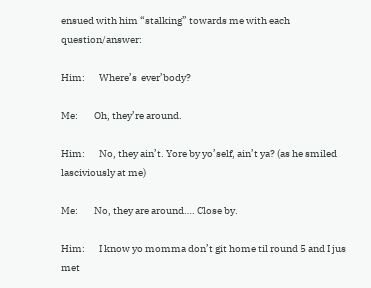ensued with him “stalking” towards me with each question/answer:

Him:       Where’s  ever’body?

Me:        Oh, they’re around.

Him:       No, they ain’t. Yore by yo’self, ain’t ya? (as he smiled lasciviously at me)

Me:        No, they are around…. Close by.

Him:       I know yo momma don’t git home til round 5 and I jus met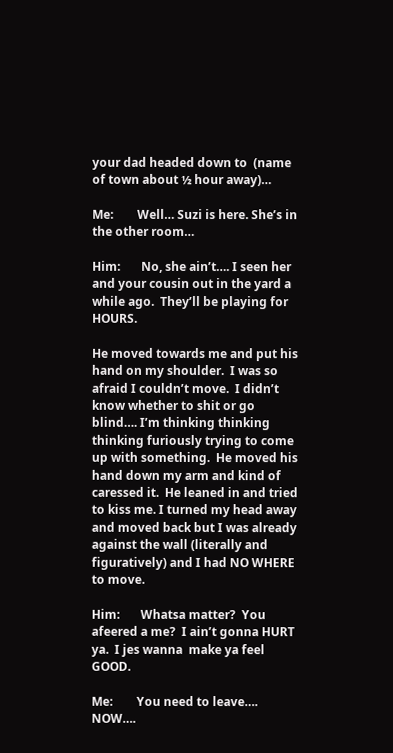your dad headed down to  (name of town about ½ hour away)…

Me:        Well… Suzi is here. She’s in the other room…

Him:       No, she ain’t…. I seen her and your cousin out in the yard a while ago.  They’ll be playing for HOURS.

He moved towards me and put his hand on my shoulder.  I was so afraid I couldn’t move.  I didn’t know whether to shit or go blind…. I’m thinking thinking thinking furiously trying to come up with something.  He moved his hand down my arm and kind of caressed it.  He leaned in and tried to kiss me. I turned my head away and moved back but I was already against the wall (literally and figuratively) and I had NO WHERE to move.

Him:       Whatsa matter?  You afeered a me?  I ain’t gonna HURT ya.  I jes wanna  make ya feel GOOD.

Me:        You need to leave…. NOW….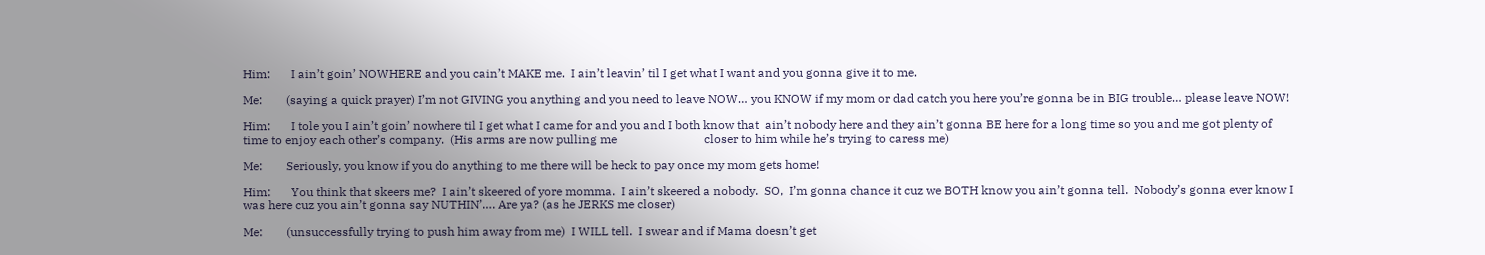Him:       I ain’t goin’ NOWHERE and you cain’t MAKE me.  I ain’t leavin’ til I get what I want and you gonna give it to me.

Me:        (saying a quick prayer) I’m not GIVING you anything and you need to leave NOW… you KNOW if my mom or dad catch you here you’re gonna be in BIG trouble… please leave NOW!

Him:       I tole you I ain’t goin’ nowhere til I get what I came for and you and I both know that  ain’t nobody here and they ain’t gonna BE here for a long time so you and me got plenty of time to enjoy each other’s company.  (His arms are now pulling me                             closer to him while he’s trying to caress me)

Me:        Seriously, you know if you do anything to me there will be heck to pay once my mom gets home!

Him:       You think that skeers me?  I ain’t skeered of yore momma.  I ain’t skeered a nobody.  SO,  I’m gonna chance it cuz we BOTH know you ain’t gonna tell.  Nobody’s gonna ever know I was here cuz you ain’t gonna say NUTHIN’…. Are ya? (as he JERKS me closer)

Me:        (unsuccessfully trying to push him away from me)  I WILL tell.  I swear and if Mama doesn’t get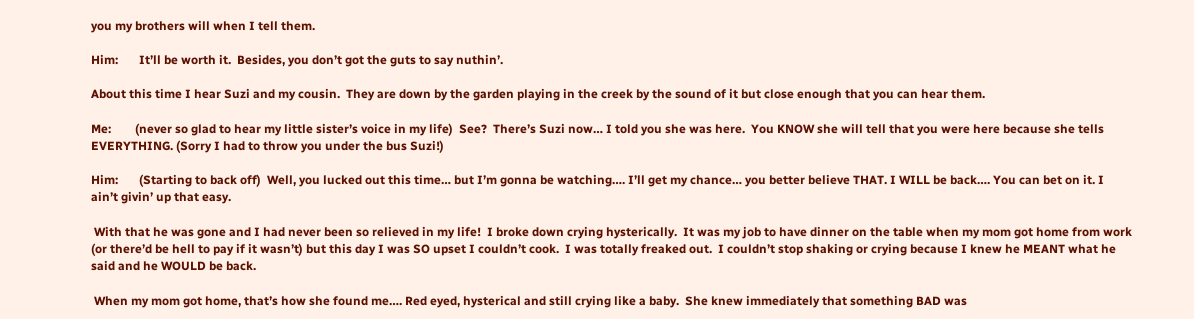you my brothers will when I tell them.

Him:       It’ll be worth it.  Besides, you don’t got the guts to say nuthin’.

About this time I hear Suzi and my cousin.  They are down by the garden playing in the creek by the sound of it but close enough that you can hear them.

Me:        (never so glad to hear my little sister’s voice in my life)  See?  There’s Suzi now… I told you she was here.  You KNOW she will tell that you were here because she tells EVERYTHING. (Sorry I had to throw you under the bus Suzi!)

Him:       (Starting to back off)  Well, you lucked out this time… but I’m gonna be watching…. I’ll get my chance… you better believe THAT. I WILL be back…. You can bet on it. I ain’t givin’ up that easy.

 With that he was gone and I had never been so relieved in my life!  I broke down crying hysterically.  It was my job to have dinner on the table when my mom got home from work (or there’d be hell to pay if it wasn’t) but this day I was SO upset I couldn’t cook.  I was totally freaked out.  I couldn’t stop shaking or crying because I knew he MEANT what he said and he WOULD be back.

 When my mom got home, that’s how she found me…. Red eyed, hysterical and still crying like a baby.  She knew immediately that something BAD was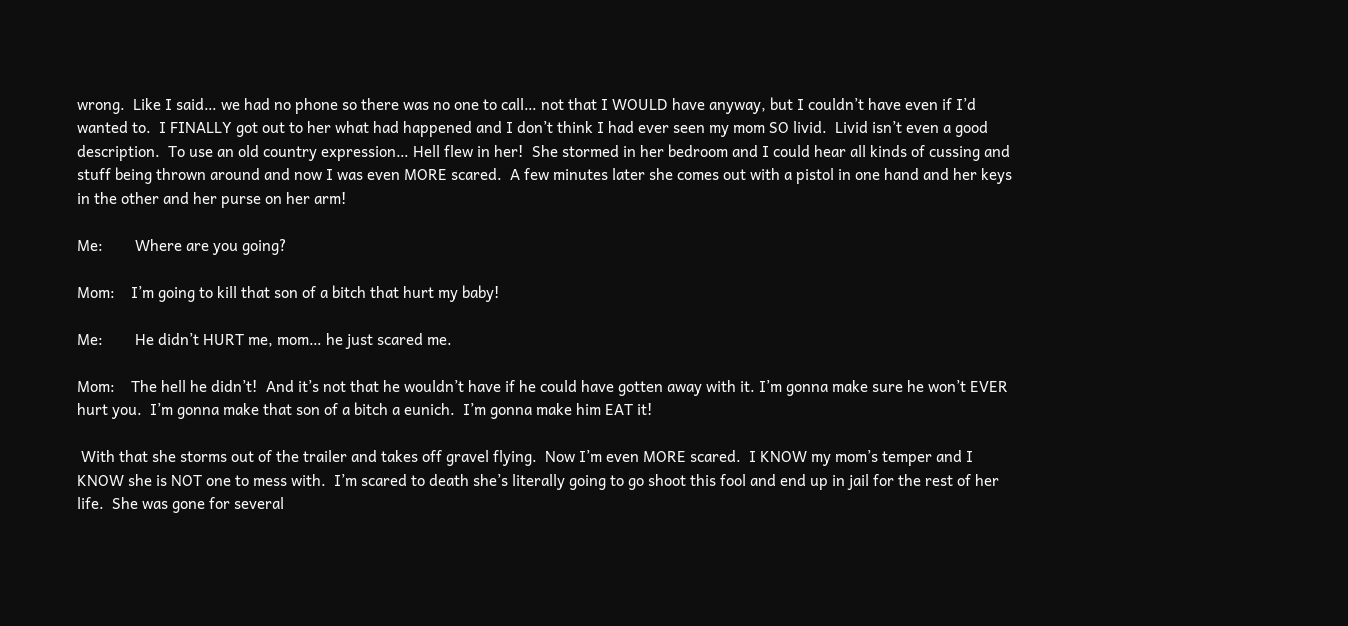wrong.  Like I said… we had no phone so there was no one to call… not that I WOULD have anyway, but I couldn’t have even if I’d wanted to.  I FINALLY got out to her what had happened and I don’t think I had ever seen my mom SO livid.  Livid isn’t even a good description.  To use an old country expression… Hell flew in her!  She stormed in her bedroom and I could hear all kinds of cussing and stuff being thrown around and now I was even MORE scared.  A few minutes later she comes out with a pistol in one hand and her keys in the other and her purse on her arm!

Me:        Where are you going?

Mom:    I’m going to kill that son of a bitch that hurt my baby!

Me:        He didn’t HURT me, mom… he just scared me.

Mom:    The hell he didn’t!  And it’s not that he wouldn’t have if he could have gotten away with it. I’m gonna make sure he won’t EVER hurt you.  I’m gonna make that son of a bitch a eunich.  I’m gonna make him EAT it!

 With that she storms out of the trailer and takes off gravel flying.  Now I’m even MORE scared.  I KNOW my mom’s temper and I KNOW she is NOT one to mess with.  I’m scared to death she’s literally going to go shoot this fool and end up in jail for the rest of her life.  She was gone for several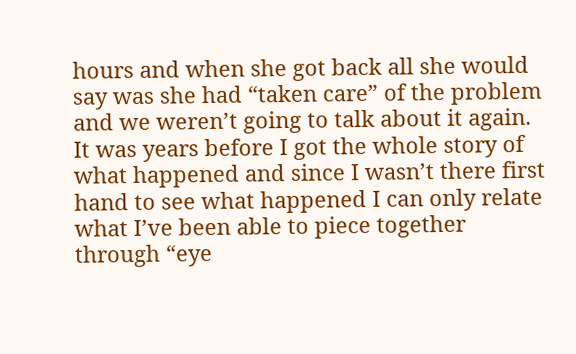hours and when she got back all she would say was she had “taken care” of the problem and we weren’t going to talk about it again.  It was years before I got the whole story of what happened and since I wasn’t there first hand to see what happened I can only relate what I’ve been able to piece together through “eye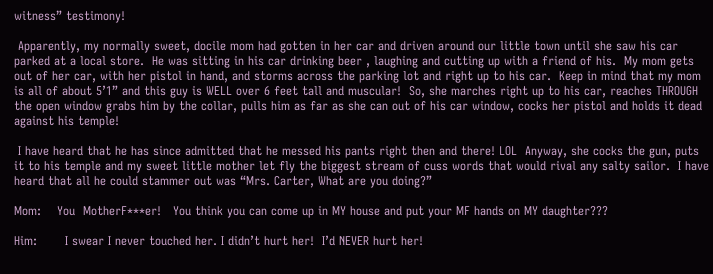witness” testimony!

 Apparently, my normally sweet, docile mom had gotten in her car and driven around our little town until she saw his car parked at a local store.  He was sitting in his car drinking beer , laughing and cutting up with a friend of his.  My mom gets out of her car, with her pistol in hand, and storms across the parking lot and right up to his car.  Keep in mind that my mom is all of about 5’1” and this guy is WELL over 6 feet tall and muscular!  So, she marches right up to his car, reaches THROUGH the open window grabs him by the collar, pulls him as far as she can out of his car window, cocks her pistol and holds it dead against his temple!

 I have heard that he has since admitted that he messed his pants right then and there! LOL  Anyway, she cocks the gun, puts it to his temple and my sweet little mother let fly the biggest stream of cuss words that would rival any salty sailor.  I have heard that all he could stammer out was “Mrs. Carter, What are you doing?”

Mom:    You  MotherF***er!   You think you can come up in MY house and put your MF hands on MY daughter???

Him:       I swear I never touched her. I didn’t hurt her!  I’d NEVER hurt her!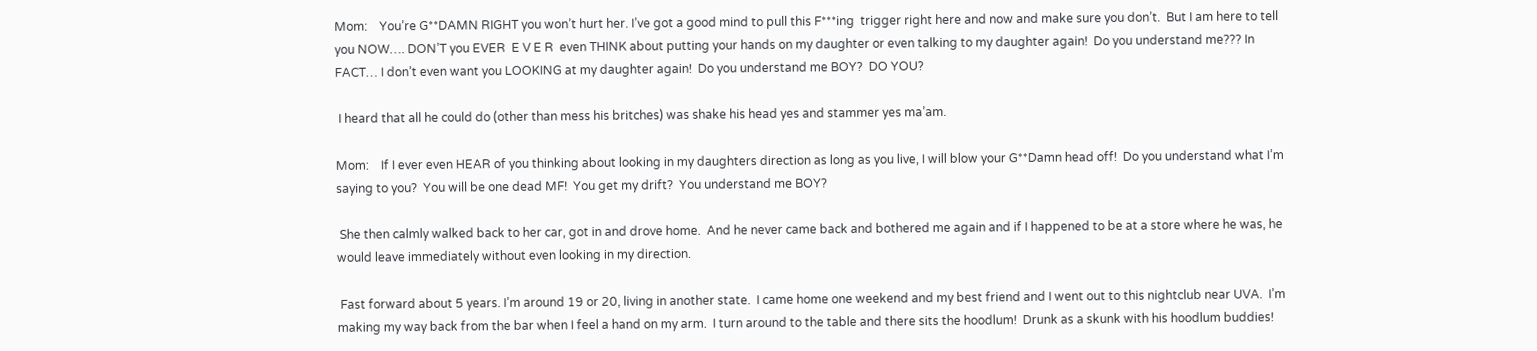Mom:    You’re G**DAMN RIGHT you won’t hurt her. I’ve got a good mind to pull this F***ing  trigger right here and now and make sure you don’t.  But I am here to tell you NOW…. DON’T you EVER  E V E R  even THINK about putting your hands on my daughter or even talking to my daughter again!  Do you understand me??? In FACT… I don’t even want you LOOKING at my daughter again!  Do you understand me BOY?  DO YOU?

 I heard that all he could do (other than mess his britches) was shake his head yes and stammer yes ma’am.

Mom:    If I ever even HEAR of you thinking about looking in my daughters direction as long as you live, I will blow your G**Damn head off!  Do you understand what I’m saying to you?  You will be one dead MF!  You get my drift?  You understand me BOY?

 She then calmly walked back to her car, got in and drove home.  And he never came back and bothered me again and if I happened to be at a store where he was, he would leave immediately without even looking in my direction.

 Fast forward about 5 years. I’m around 19 or 20, living in another state.  I came home one weekend and my best friend and I went out to this nightclub near UVA.  I’m making my way back from the bar when I feel a hand on my arm.  I turn around to the table and there sits the hoodlum!  Drunk as a skunk with his hoodlum buddies!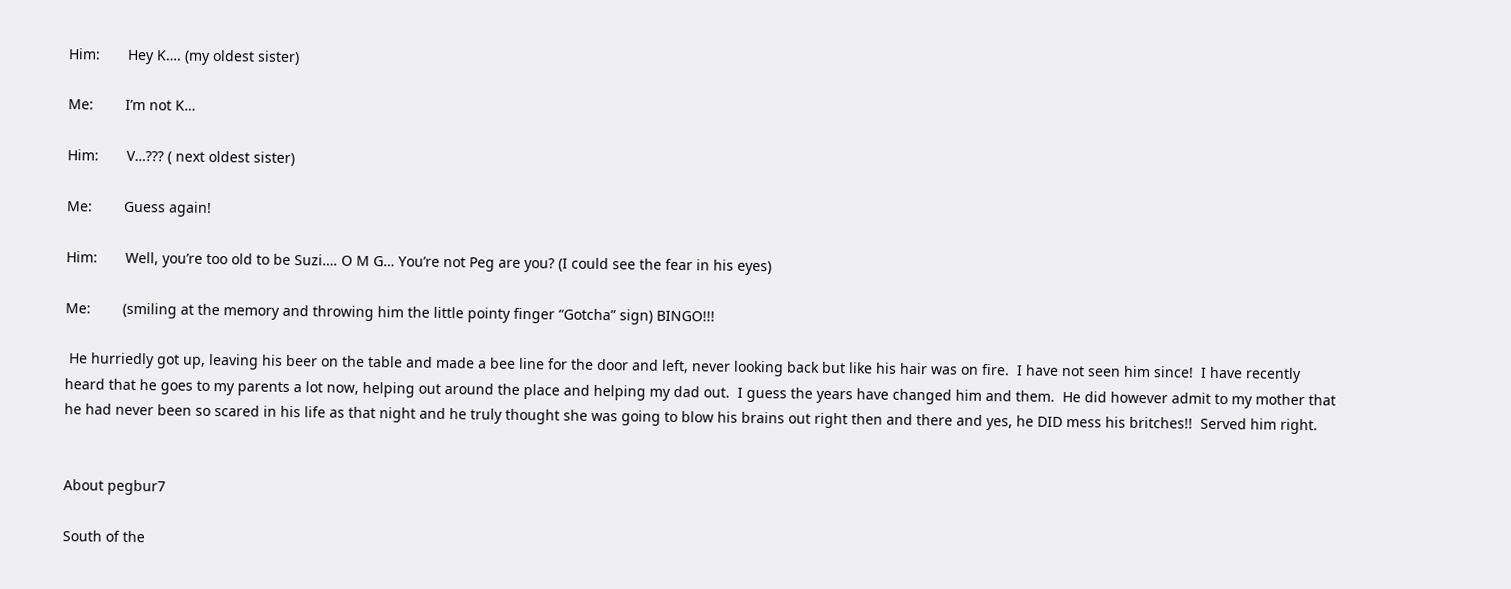Him:       Hey K…. (my oldest sister)

Me:        I’m not K…

Him:       V…??? ( next oldest sister)

Me:        Guess again!

Him:       Well, you’re too old to be Suzi…. O M G… You’re not Peg are you? (I could see the fear in his eyes)

Me:        (smiling at the memory and throwing him the little pointy finger “Gotcha” sign) BINGO!!!

 He hurriedly got up, leaving his beer on the table and made a bee line for the door and left, never looking back but like his hair was on fire.  I have not seen him since!  I have recently heard that he goes to my parents a lot now, helping out around the place and helping my dad out.  I guess the years have changed him and them.  He did however admit to my mother that he had never been so scared in his life as that night and he truly thought she was going to blow his brains out right then and there and yes, he DID mess his britches!!  Served him right.


About pegbur7

South of the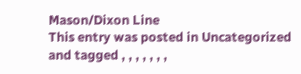Mason/Dixon Line
This entry was posted in Uncategorized and tagged , , , , , , ,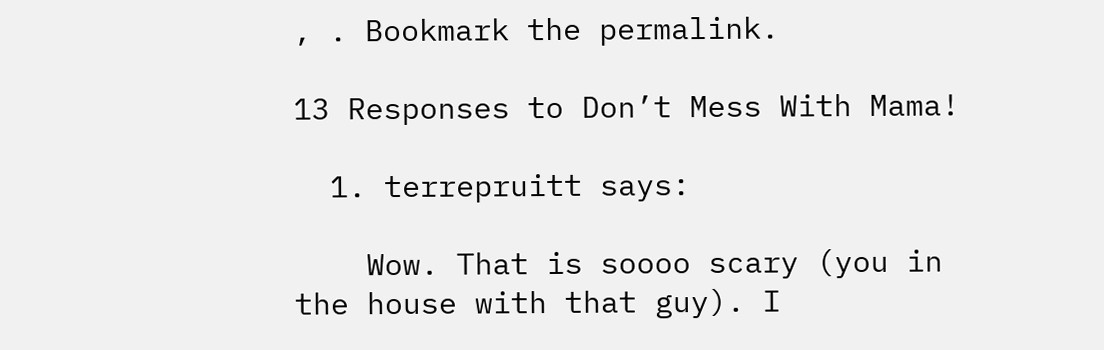, . Bookmark the permalink.

13 Responses to Don’t Mess With Mama!

  1. terrepruitt says:

    Wow. That is soooo scary (you in the house with that guy). I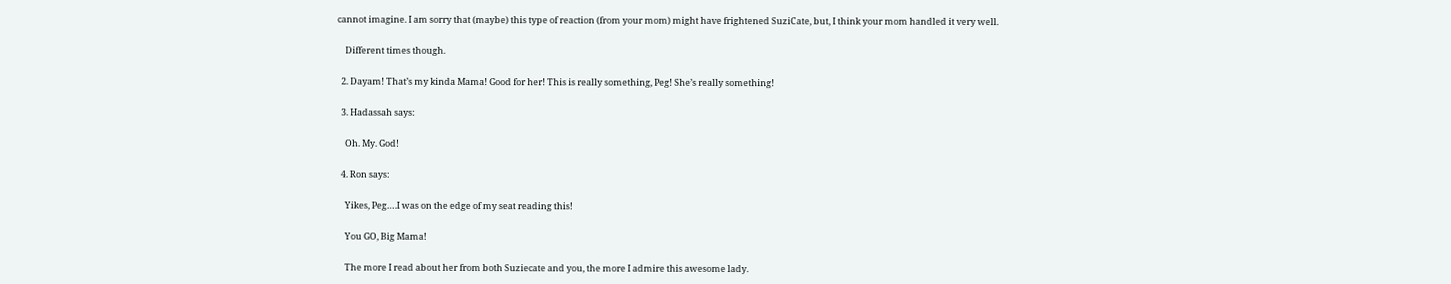cannot imagine. I am sorry that (maybe) this type of reaction (from your mom) might have frightened SuziCate, but, I think your mom handled it very well.

    Different times though.

  2. Dayam! That’s my kinda Mama! Good for her! This is really something, Peg! She’s really something!

  3. Hadassah says:

    Oh. My. God!

  4. Ron says:

    Yikes, Peg….I was on the edge of my seat reading this!

    You GO, Big Mama!

    The more I read about her from both Suziecate and you, the more I admire this awesome lady.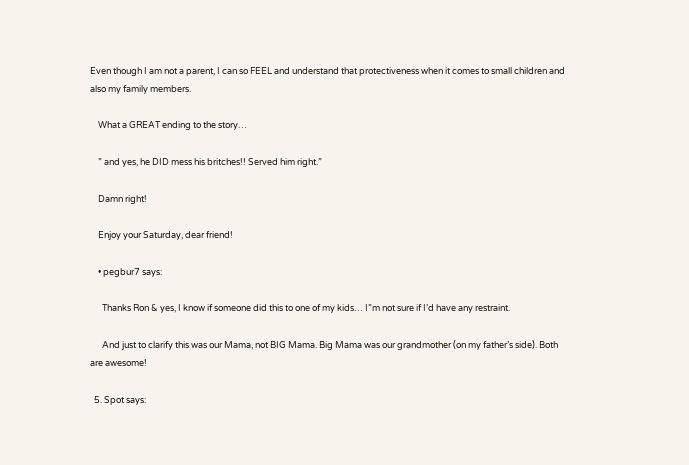Even though I am not a parent, I can so FEEL and understand that protectiveness when it comes to small children and also my family members.

    What a GREAT ending to the story…

    ” and yes, he DID mess his britches!! Served him right.”

    Damn right!

    Enjoy your Saturday, dear friend!

    • pegbur7 says:

      Thanks Ron & yes, I know if someone did this to one of my kids… I”m not sure if I’d have any restraint.

      And just to clarify this was our Mama, not BIG Mama. Big Mama was our grandmother (on my father’s side). Both are awesome!

  5. Spot says: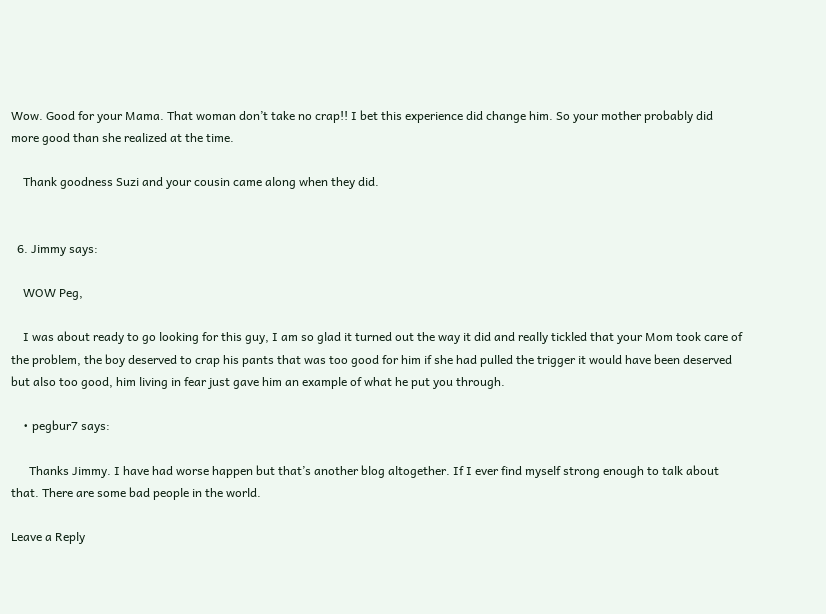Wow. Good for your Mama. That woman don’t take no crap!! I bet this experience did change him. So your mother probably did more good than she realized at the time.

    Thank goodness Suzi and your cousin came along when they did.


  6. Jimmy says:

    WOW Peg,

    I was about ready to go looking for this guy, I am so glad it turned out the way it did and really tickled that your Mom took care of the problem, the boy deserved to crap his pants that was too good for him if she had pulled the trigger it would have been deserved but also too good, him living in fear just gave him an example of what he put you through.

    • pegbur7 says:

      Thanks Jimmy. I have had worse happen but that’s another blog altogether. If I ever find myself strong enough to talk about that. There are some bad people in the world.

Leave a Reply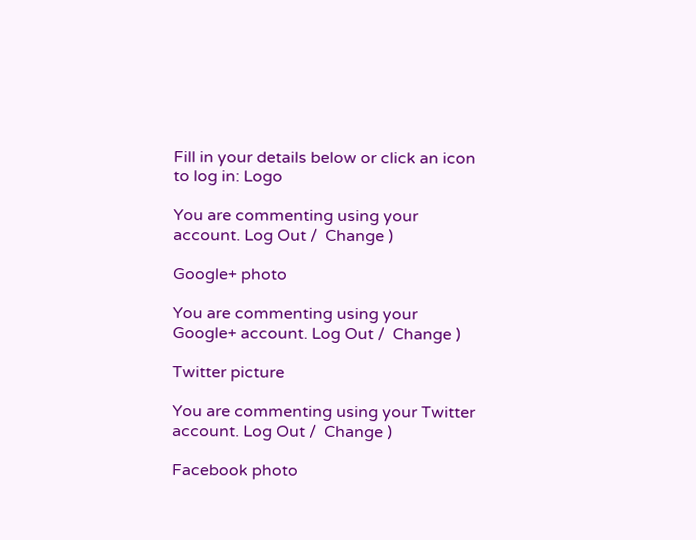Fill in your details below or click an icon to log in: Logo

You are commenting using your account. Log Out /  Change )

Google+ photo

You are commenting using your Google+ account. Log Out /  Change )

Twitter picture

You are commenting using your Twitter account. Log Out /  Change )

Facebook photo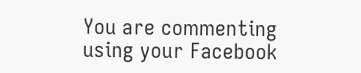You are commenting using your Facebook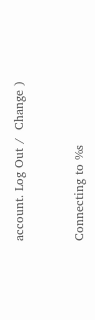account. Log Out /  Change )


Connecting to %s